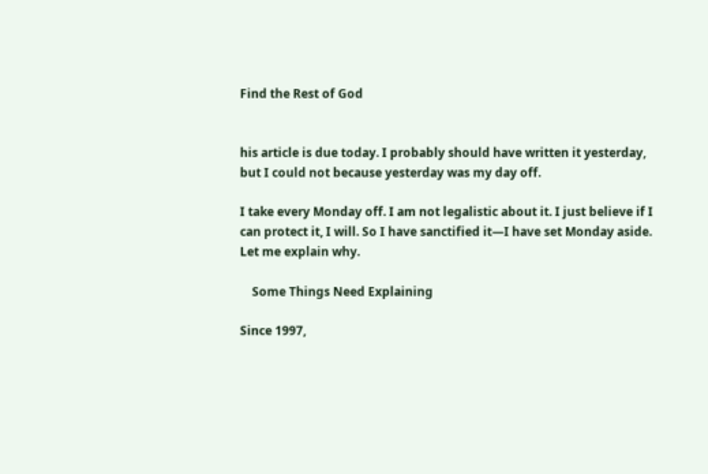Find the Rest of God


his article is due today. I probably should have written it yesterday, but I could not because yesterday was my day off.

I take every Monday off. I am not legalistic about it. I just believe if I can protect it, I will. So I have sanctified it—I have set Monday aside. Let me explain why.

    Some Things Need Explaining

Since 1997,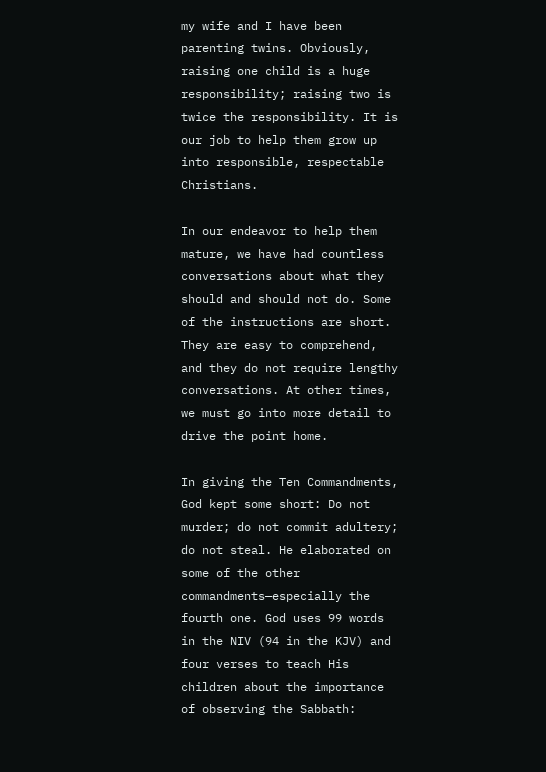my wife and I have been parenting twins. Obviously, raising one child is a huge responsibility; raising two is twice the responsibility. It is our job to help them grow up into responsible, respectable Christians.

In our endeavor to help them mature, we have had countless conversations about what they should and should not do. Some of the instructions are short. They are easy to comprehend, and they do not require lengthy conversations. At other times, we must go into more detail to drive the point home.

In giving the Ten Commandments, God kept some short: Do not murder; do not commit adultery; do not steal. He elaborated on some of the other commandments—especially the fourth one. God uses 99 words in the NIV (94 in the KJV) and four verses to teach His children about the importance of observing the Sabbath: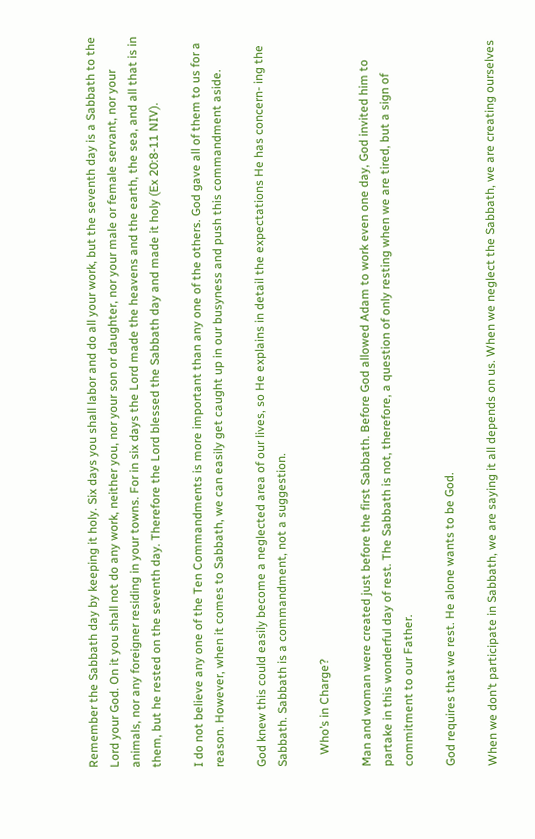Remember the Sabbath day by keeping it holy. Six days you shall labor and do all your work, but the seventh day is a Sabbath to the Lord your God. On it you shall not do any work, neither you, nor your son or daughter, nor your male or female servant, nor your animals, nor any foreigner residing in your towns. For in six days the Lord made the heavens and the earth, the sea, and all that is in them, but he rested on the seventh day. Therefore the Lord blessed the Sabbath day and made it holy (Ex 20:8-11 NIV).

I do not believe any one of the Ten Commandments is more important than any one of the others. God gave all of them to us for a reason. However, when it comes to Sabbath, we can easily get caught up in our busyness and push this commandment aside.

God knew this could easily become a neglected area of our lives, so He explains in detail the expectations He has concern- ing the Sabbath. Sabbath is a commandment, not a suggestion.

    Who’s in Charge?

Man and woman were created just before the first Sabbath. Before God allowed Adam to work even one day, God invited him to partake in this wonderful day of rest. The Sabbath is not, therefore, a question of only resting when we are tired, but a sign of commitment to our Father.

God requires that we rest. He alone wants to be God.

When we don’t participate in Sabbath, we are saying it all depends on us. When we neglect the Sabbath, we are creating ourselves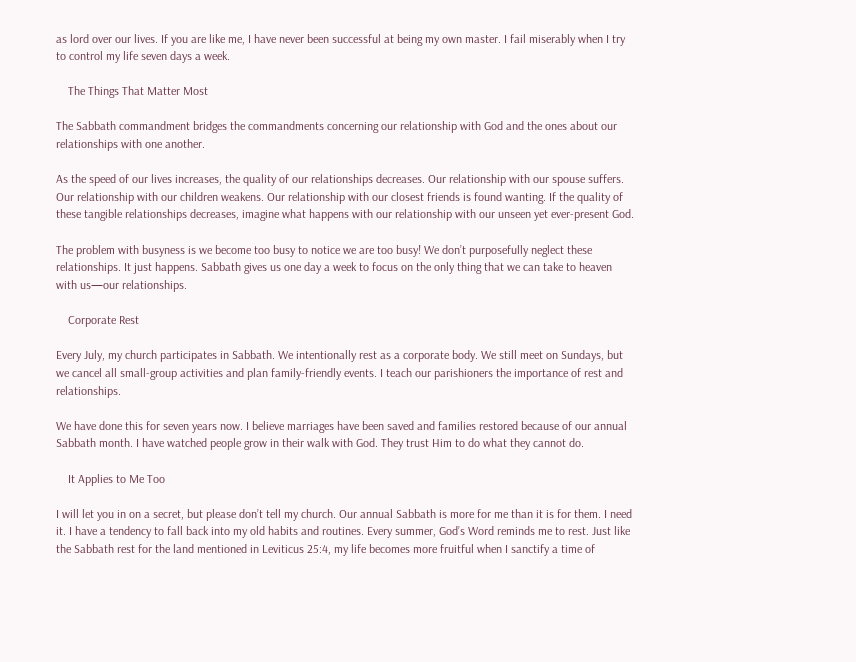as lord over our lives. If you are like me, I have never been successful at being my own master. I fail miserably when I try to control my life seven days a week.

    The Things That Matter Most

The Sabbath commandment bridges the commandments concerning our relationship with God and the ones about our relationships with one another.

As the speed of our lives increases, the quality of our relationships decreases. Our relationship with our spouse suffers. Our relationship with our children weakens. Our relationship with our closest friends is found wanting. If the quality of these tangible relationships decreases, imagine what happens with our relationship with our unseen yet ever-present God.

The problem with busyness is we become too busy to notice we are too busy! We don’t purposefully neglect these relationships. It just happens. Sabbath gives us one day a week to focus on the only thing that we can take to heaven with us—our relationships.

    Corporate Rest

Every July, my church participates in Sabbath. We intentionally rest as a corporate body. We still meet on Sundays, but we cancel all small-group activities and plan family-friendly events. I teach our parishioners the importance of rest and relationships.

We have done this for seven years now. I believe marriages have been saved and families restored because of our annual Sabbath month. I have watched people grow in their walk with God. They trust Him to do what they cannot do.

    It Applies to Me Too

I will let you in on a secret, but please don’t tell my church. Our annual Sabbath is more for me than it is for them. I need it. I have a tendency to fall back into my old habits and routines. Every summer, God’s Word reminds me to rest. Just like the Sabbath rest for the land mentioned in Leviticus 25:4, my life becomes more fruitful when I sanctify a time of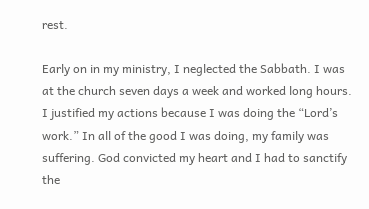rest.

Early on in my ministry, I neglected the Sabbath. I was at the church seven days a week and worked long hours. I justified my actions because I was doing the “Lord’s work.” In all of the good I was doing, my family was suffering. God convicted my heart and I had to sanctify the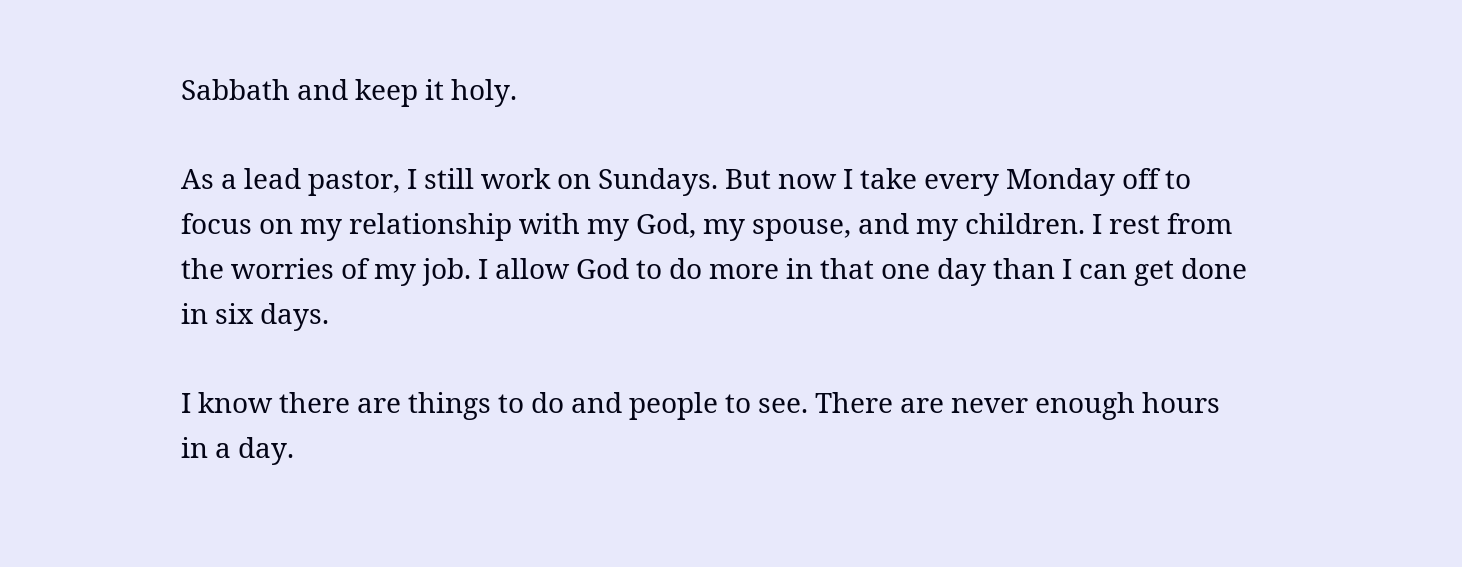Sabbath and keep it holy.

As a lead pastor, I still work on Sundays. But now I take every Monday off to focus on my relationship with my God, my spouse, and my children. I rest from the worries of my job. I allow God to do more in that one day than I can get done in six days.

I know there are things to do and people to see. There are never enough hours in a day.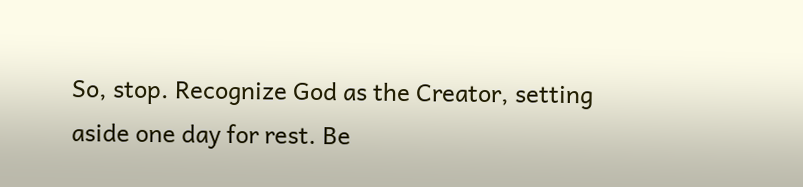So, stop. Recognize God as the Creator, setting aside one day for rest. Be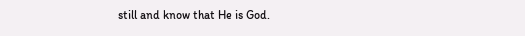still and know that He is God.